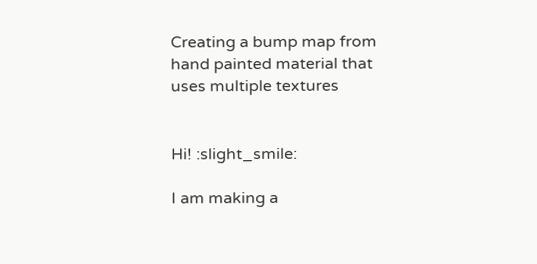Creating a bump map from hand painted material that uses multiple textures


Hi! :slight_smile:

I am making a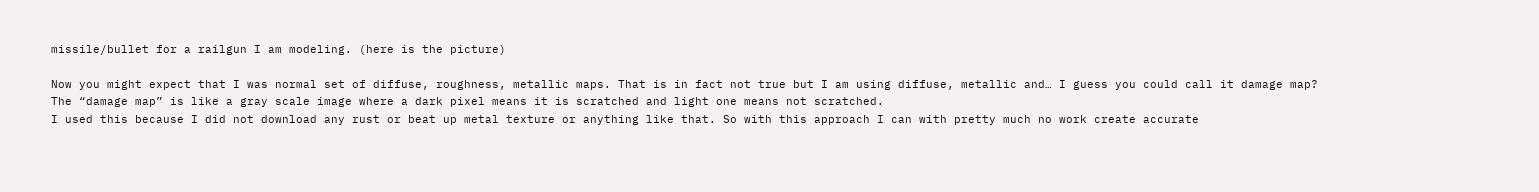missile/bullet for a railgun I am modeling. (here is the picture)

Now you might expect that I was normal set of diffuse, roughness, metallic maps. That is in fact not true but I am using diffuse, metallic and… I guess you could call it damage map? The “damage map” is like a gray scale image where a dark pixel means it is scratched and light one means not scratched.
I used this because I did not download any rust or beat up metal texture or anything like that. So with this approach I can with pretty much no work create accurate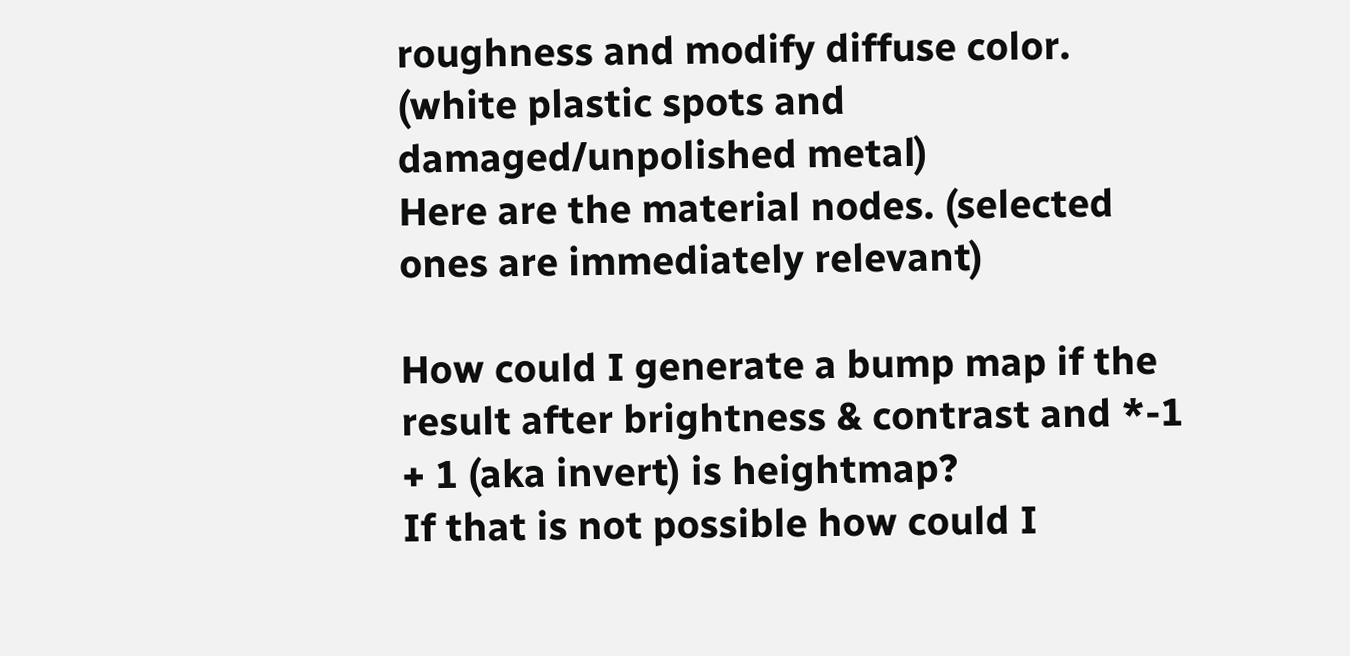roughness and modify diffuse color. (white plastic spots and damaged/unpolished metal)
Here are the material nodes. (selected ones are immediately relevant)

How could I generate a bump map if the result after brightness & contrast and *-1 + 1 (aka invert) is heightmap?
If that is not possible how could I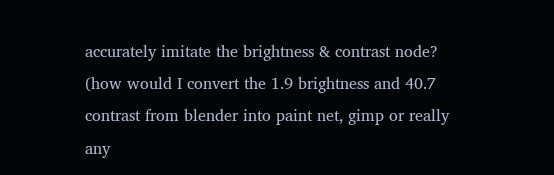accurately imitate the brightness & contrast node? (how would I convert the 1.9 brightness and 40.7 contrast from blender into paint net, gimp or really any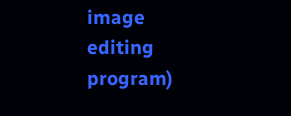image editing program)